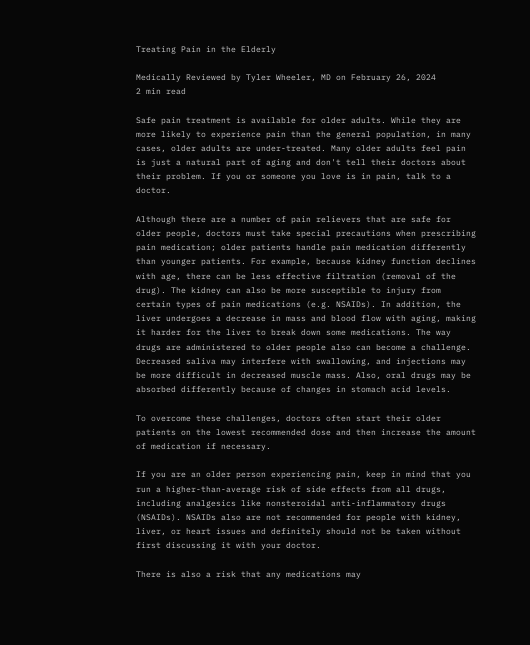Treating Pain in the Elderly

Medically Reviewed by Tyler Wheeler, MD on February 26, 2024
2 min read

Safe pain treatment is available for older adults. While they are more likely to experience pain than the general population, in many cases, older adults are under-treated. Many older adults feel pain is just a natural part of aging and don't tell their doctors about their problem. If you or someone you love is in pain, talk to a doctor.

Although there are a number of pain relievers that are safe for older people, doctors must take special precautions when prescribing pain medication; older patients handle pain medication differently than younger patients. For example, because kidney function declines with age, there can be less effective filtration (removal of the drug). The kidney can also be more susceptible to injury from certain types of pain medications (e.g. NSAIDs). In addition, the liver undergoes a decrease in mass and blood flow with aging, making it harder for the liver to break down some medications. The way drugs are administered to older people also can become a challenge. Decreased saliva may interfere with swallowing, and injections may be more difficult in decreased muscle mass. Also, oral drugs may be absorbed differently because of changes in stomach acid levels.

To overcome these challenges, doctors often start their older patients on the lowest recommended dose and then increase the amount of medication if necessary.

If you are an older person experiencing pain, keep in mind that you run a higher-than-average risk of side effects from all drugs, including analgesics like nonsteroidal anti-inflammatory drugs (NSAIDs). NSAIDs also are not recommended for people with kidney, liver, or heart issues and definitely should not be taken without first discussing it with your doctor.

There is also a risk that any medications may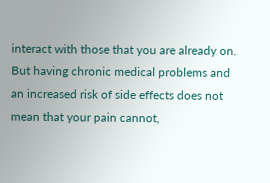interact with those that you are already on. But having chronic medical problems and an increased risk of side effects does not mean that your pain cannot,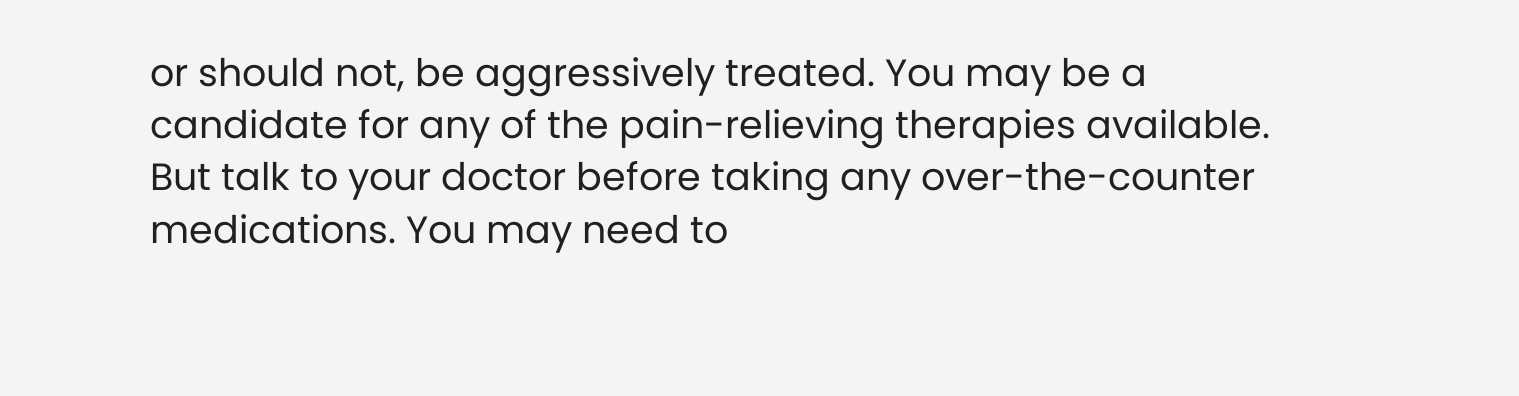or should not, be aggressively treated. You may be a candidate for any of the pain-relieving therapies available. But talk to your doctor before taking any over-the-counter medications. You may need to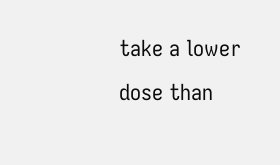take a lower dose than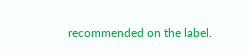recommended on the label.